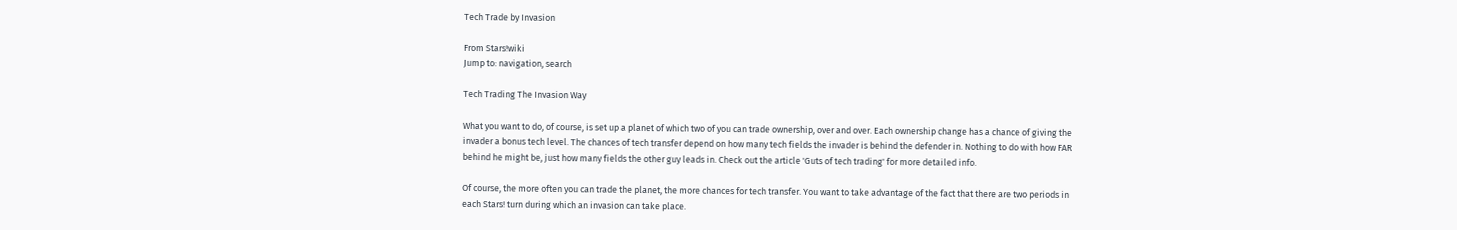Tech Trade by Invasion

From Stars!wiki
Jump to: navigation, search

Tech Trading The Invasion Way

What you want to do, of course, is set up a planet of which two of you can trade ownership, over and over. Each ownership change has a chance of giving the invader a bonus tech level. The chances of tech transfer depend on how many tech fields the invader is behind the defender in. Nothing to do with how FAR behind he might be, just how many fields the other guy leads in. Check out the article 'Guts of tech trading' for more detailed info.

Of course, the more often you can trade the planet, the more chances for tech transfer. You want to take advantage of the fact that there are two periods in each Stars! turn during which an invasion can take place.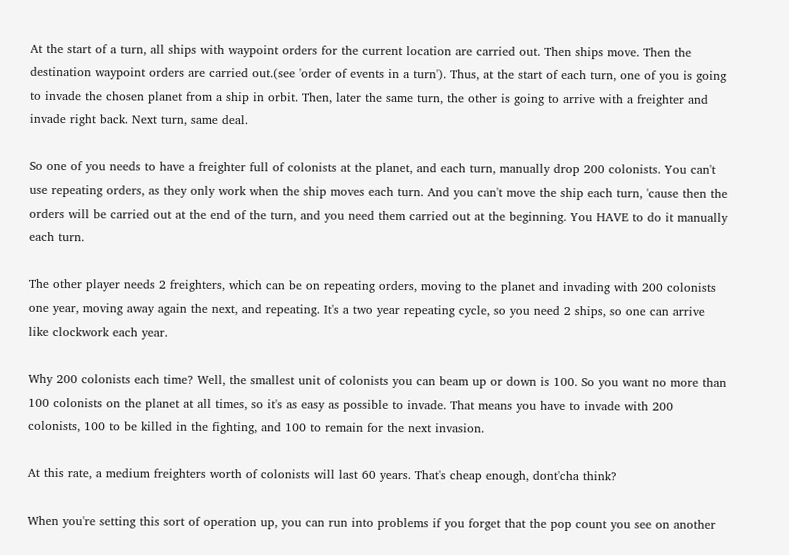At the start of a turn, all ships with waypoint orders for the current location are carried out. Then ships move. Then the destination waypoint orders are carried out.(see 'order of events in a turn'). Thus, at the start of each turn, one of you is going to invade the chosen planet from a ship in orbit. Then, later the same turn, the other is going to arrive with a freighter and invade right back. Next turn, same deal.

So one of you needs to have a freighter full of colonists at the planet, and each turn, manually drop 200 colonists. You can't use repeating orders, as they only work when the ship moves each turn. And you can't move the ship each turn, 'cause then the orders will be carried out at the end of the turn, and you need them carried out at the beginning. You HAVE to do it manually each turn.

The other player needs 2 freighters, which can be on repeating orders, moving to the planet and invading with 200 colonists one year, moving away again the next, and repeating. It's a two year repeating cycle, so you need 2 ships, so one can arrive like clockwork each year.

Why 200 colonists each time? Well, the smallest unit of colonists you can beam up or down is 100. So you want no more than 100 colonists on the planet at all times, so it's as easy as possible to invade. That means you have to invade with 200 colonists, 100 to be killed in the fighting, and 100 to remain for the next invasion.

At this rate, a medium freighters worth of colonists will last 60 years. That's cheap enough, dont'cha think?

When you're setting this sort of operation up, you can run into problems if you forget that the pop count you see on another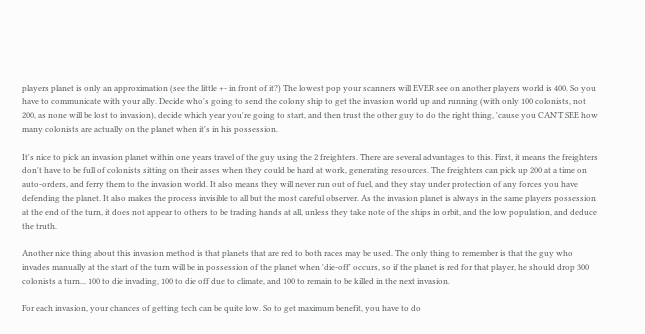players planet is only an approximation (see the little +- in front of it?) The lowest pop your scanners will EVER see on another players world is 400. So you have to communicate with your ally. Decide who's going to send the colony ship to get the invasion world up and running (with only 100 colonists, not 200, as none will be lost to invasion), decide which year you're going to start, and then trust the other guy to do the right thing, 'cause you CAN'T SEE how many colonists are actually on the planet when it's in his possession.

It's nice to pick an invasion planet within one years travel of the guy using the 2 freighters. There are several advantages to this. First, it means the freighters don't have to be full of colonists sitting on their asses when they could be hard at work, generating resources. The freighters can pick up 200 at a time on auto-orders, and ferry them to the invasion world. It also means they will never run out of fuel, and they stay under protection of any forces you have defending the planet. It also makes the process invisible to all but the most careful observer. As the invasion planet is always in the same players possession at the end of the turn, it does not appear to others to be trading hands at all, unless they take note of the ships in orbit, and the low population, and deduce the truth.

Another nice thing about this invasion method is that planets that are red to both races may be used. The only thing to remember is that the guy who invades manually at the start of the turn will be in possession of the planet when 'die-off' occurs, so if the planet is red for that player, he should drop 300 colonists a turn... 100 to die invading, 100 to die off due to climate, and 100 to remain to be killed in the next invasion.

For each invasion, your chances of getting tech can be quite low. So to get maximum benefit, you have to do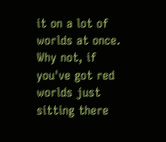it on a lot of worlds at once. Why not, if you've got red worlds just sitting there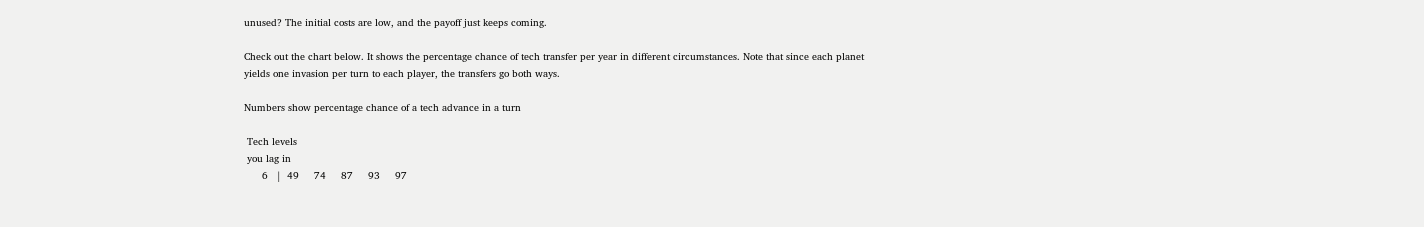unused? The initial costs are low, and the payoff just keeps coming.

Check out the chart below. It shows the percentage chance of tech transfer per year in different circumstances. Note that since each planet yields one invasion per turn to each player, the transfers go both ways.

Numbers show percentage chance of a tech advance in a turn

 Tech levels
 you lag in
      6   |  49     74     87     93     97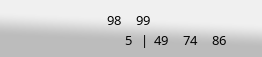98     99
      5   |  49     74     86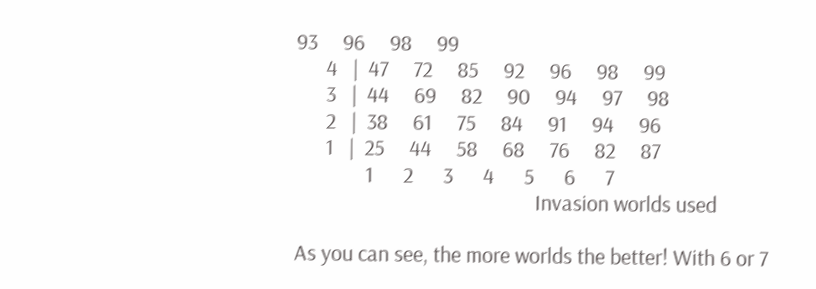93     96     98     99
      4   |  47     72     85     92     96     98     99
      3   |  44     69     82     90     94     97     98
      2   |  38     61     75     84     91     94     96
      1   |  25     44     58     68     76     82     87
              1      2      3      4      5      6      7
                                                Invasion worlds used

As you can see, the more worlds the better! With 6 or 7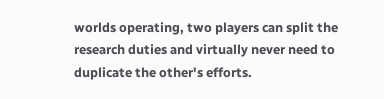worlds operating, two players can split the research duties and virtually never need to duplicate the other's efforts.